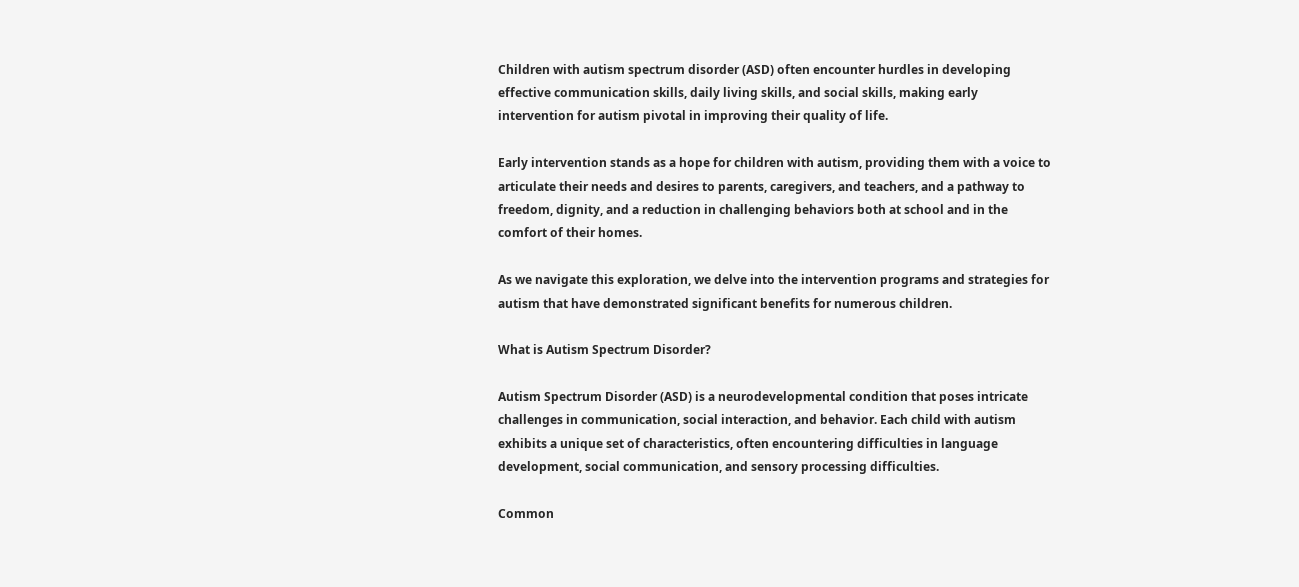Children with autism spectrum disorder (ASD) often encounter hurdles in developing effective communication skills, daily living skills, and social skills, making early intervention for autism pivotal in improving their quality of life.

Early intervention stands as a hope for children with autism, providing them with a voice to articulate their needs and desires to parents, caregivers, and teachers, and a pathway to freedom, dignity, and a reduction in challenging behaviors both at school and in the comfort of their homes.

As we navigate this exploration, we delve into the intervention programs and strategies for autism that have demonstrated significant benefits for numerous children.

What is Autism Spectrum Disorder?

Autism Spectrum Disorder (ASD) is a neurodevelopmental condition that poses intricate challenges in communication, social interaction, and behavior. Each child with autism exhibits a unique set of characteristics, often encountering difficulties in language development, social communication, and sensory processing difficulties.

Common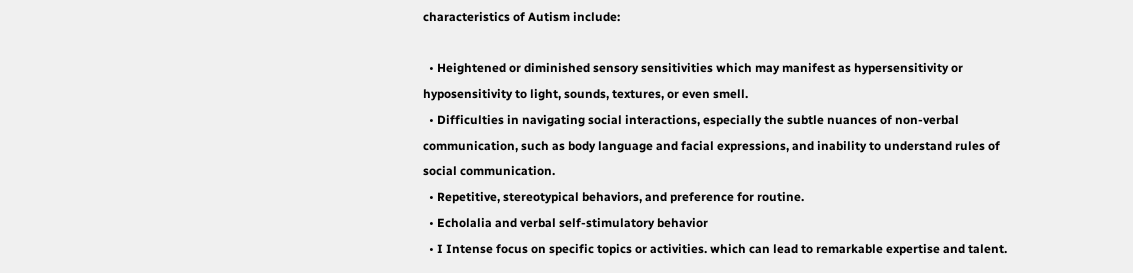characteristics of Autism include:

  • Heightened or diminished sensory sensitivities which may manifest as hypersensitivity or hyposensitivity to light, sounds, textures, or even smell.
  • Difficulties in navigating social interactions, especially the subtle nuances of non-verbal communication, such as body language and facial expressions, and inability to understand rules of social communication.
  • Repetitive, stereotypical behaviors, and preference for routine.
  • Echolalia and verbal self-stimulatory behavior
  • I Intense focus on specific topics or activities. which can lead to remarkable expertise and talent.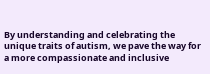By understanding and celebrating the unique traits of autism, we pave the way for a more compassionate and inclusive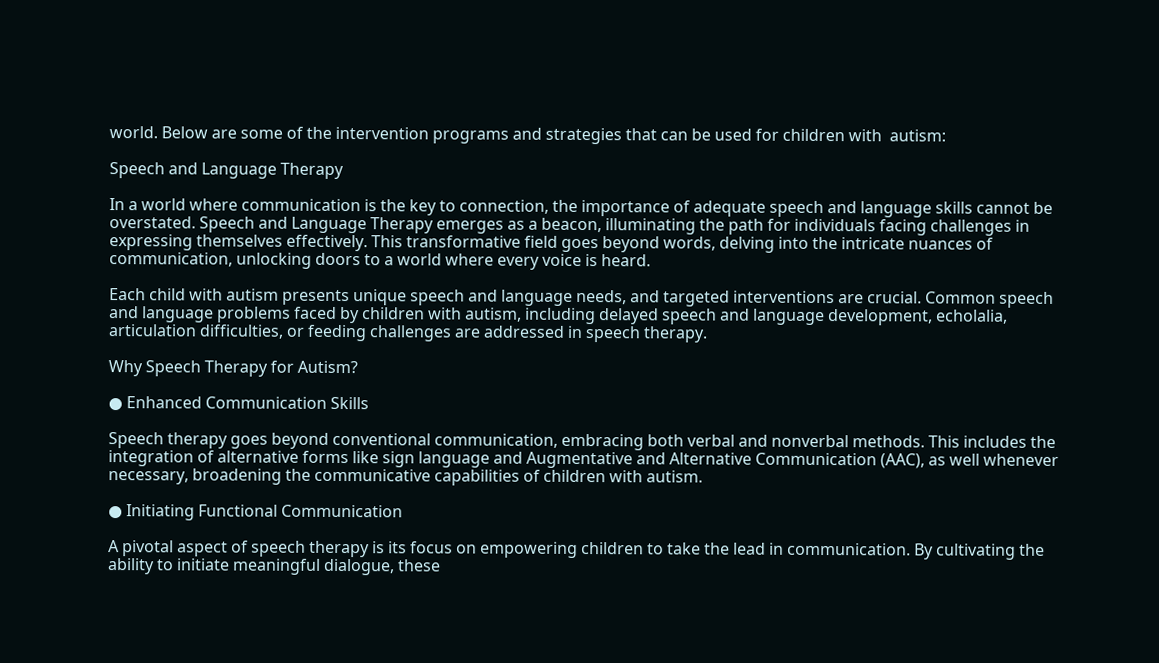world. Below are some of the intervention programs and strategies that can be used for children with  autism:

Speech and Language Therapy

In a world where communication is the key to connection, the importance of adequate speech and language skills cannot be overstated. Speech and Language Therapy emerges as a beacon, illuminating the path for individuals facing challenges in expressing themselves effectively. This transformative field goes beyond words, delving into the intricate nuances of communication, unlocking doors to a world where every voice is heard.

Each child with autism presents unique speech and language needs, and targeted interventions are crucial. Common speech and language problems faced by children with autism, including delayed speech and language development, echolalia, articulation difficulties, or feeding challenges are addressed in speech therapy.

Why Speech Therapy for Autism?

● Enhanced Communication Skills

Speech therapy goes beyond conventional communication, embracing both verbal and nonverbal methods. This includes the integration of alternative forms like sign language and Augmentative and Alternative Communication (AAC), as well whenever necessary, broadening the communicative capabilities of children with autism.

● Initiating Functional Communication

A pivotal aspect of speech therapy is its focus on empowering children to take the lead in communication. By cultivating the ability to initiate meaningful dialogue, these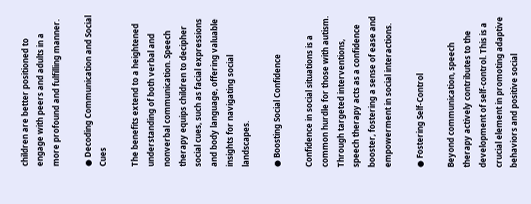children are better positioned to engage with peers and adults in a more profound and fulfilling manner.

● Decoding Communication and Social Cues

The benefits extend to a heightened understanding of both verbal and nonverbal communication. Speech therapy equips children to decipher social cues, such as facial expressions and body language, offering valuable insights for navigating social landscapes.

● Boosting Social Confidence

Confidence in social situations is a common hurdle for those with autism. Through targeted interventions, speech therapy acts as a confidence booster, fostering a sense of ease and empowerment in social interactions.

● Fostering Self-Control

Beyond communication, speech therapy actively contributes to the development of self-control. This is a crucial element in promoting adaptive behaviors and positive social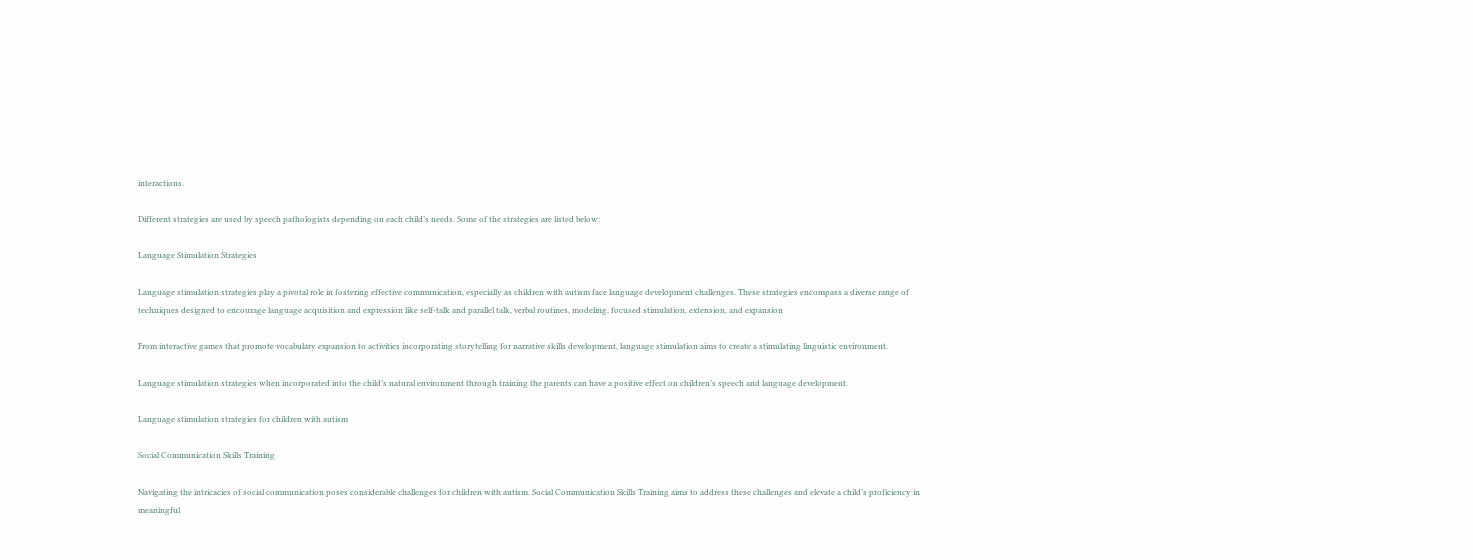interactions.

Different strategies are used by speech pathologists depending on each child’s needs. Some of the strategies are listed below:

Language Stimulation Strategies

Language stimulation strategies play a pivotal role in fostering effective communication, especially as children with autism face language development challenges. These strategies encompass a diverse range of techniques designed to encourage language acquisition and expression like self-talk and parallel talk, verbal routines, modeling, focused stimulation, extension, and expansion

From interactive games that promote vocabulary expansion to activities incorporating storytelling for narrative skills development, language stimulation aims to create a stimulating linguistic environment.

Language stimulation strategies when incorporated into the child’s natural environment through training the parents can have a positive effect on children’s speech and language development.

Language stimulation strategies for children with autism

Social Communication Skills Training

Navigating the intricacies of social communication poses considerable challenges for children with autism. Social Communication Skills Training aims to address these challenges and elevate a child’s proficiency in meaningful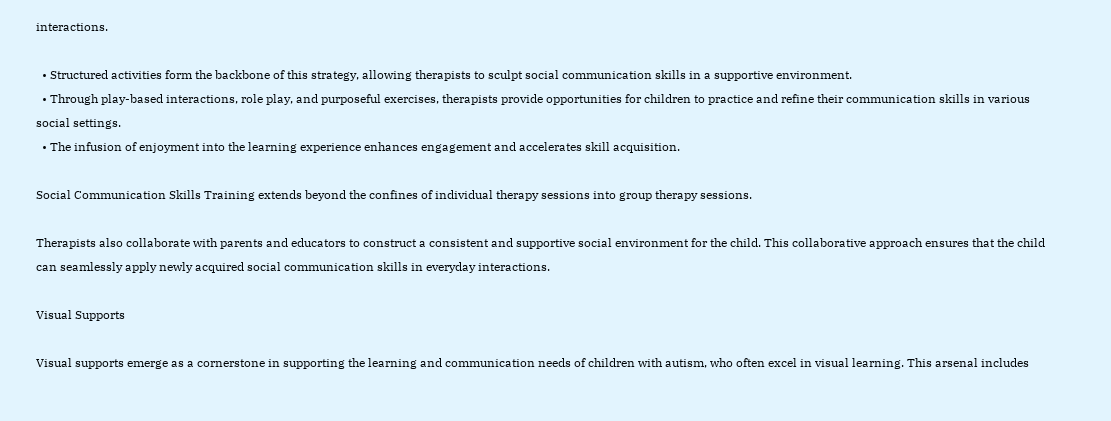interactions.

  • Structured activities form the backbone of this strategy, allowing therapists to sculpt social communication skills in a supportive environment.
  • Through play-based interactions, role play, and purposeful exercises, therapists provide opportunities for children to practice and refine their communication skills in various social settings.
  • The infusion of enjoyment into the learning experience enhances engagement and accelerates skill acquisition.

Social Communication Skills Training extends beyond the confines of individual therapy sessions into group therapy sessions.

Therapists also collaborate with parents and educators to construct a consistent and supportive social environment for the child. This collaborative approach ensures that the child can seamlessly apply newly acquired social communication skills in everyday interactions.

Visual Supports

Visual supports emerge as a cornerstone in supporting the learning and communication needs of children with autism, who often excel in visual learning. This arsenal includes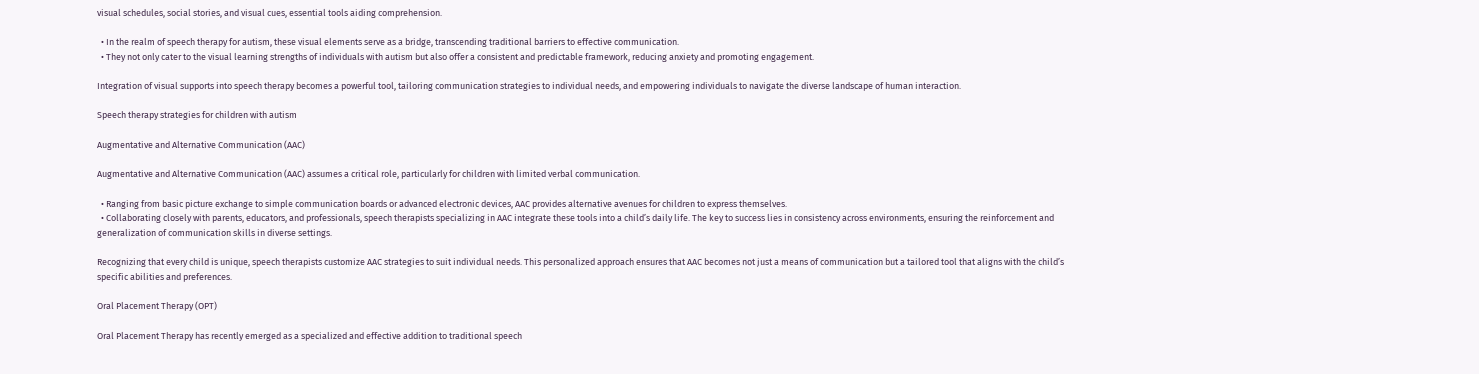visual schedules, social stories, and visual cues, essential tools aiding comprehension.

  • In the realm of speech therapy for autism, these visual elements serve as a bridge, transcending traditional barriers to effective communication.
  • They not only cater to the visual learning strengths of individuals with autism but also offer a consistent and predictable framework, reducing anxiety and promoting engagement.

Integration of visual supports into speech therapy becomes a powerful tool, tailoring communication strategies to individual needs, and empowering individuals to navigate the diverse landscape of human interaction.

Speech therapy strategies for children with autism

Augmentative and Alternative Communication (AAC)

Augmentative and Alternative Communication (AAC) assumes a critical role, particularly for children with limited verbal communication.

  • Ranging from basic picture exchange to simple communication boards or advanced electronic devices, AAC provides alternative avenues for children to express themselves.
  • Collaborating closely with parents, educators, and professionals, speech therapists specializing in AAC integrate these tools into a child’s daily life. The key to success lies in consistency across environments, ensuring the reinforcement and generalization of communication skills in diverse settings.

Recognizing that every child is unique, speech therapists customize AAC strategies to suit individual needs. This personalized approach ensures that AAC becomes not just a means of communication but a tailored tool that aligns with the child’s specific abilities and preferences.

Oral Placement Therapy (OPT)

Oral Placement Therapy has recently emerged as a specialized and effective addition to traditional speech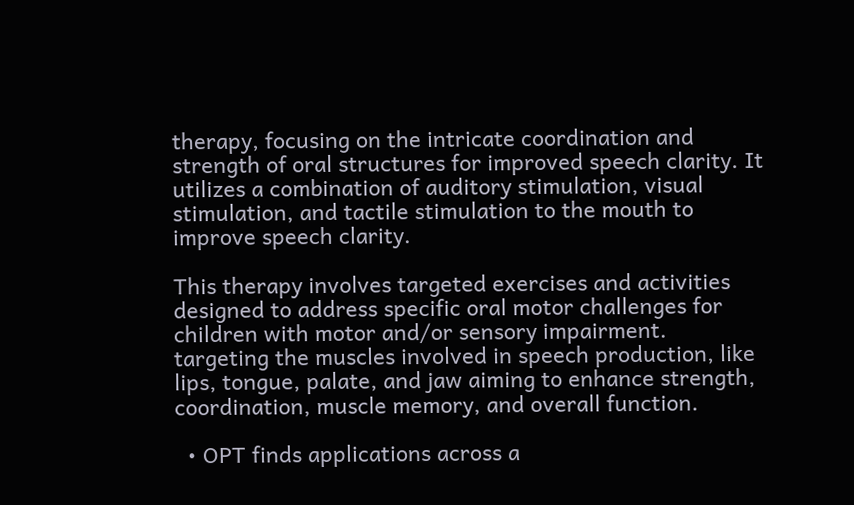therapy, focusing on the intricate coordination and strength of oral structures for improved speech clarity. It utilizes a combination of auditory stimulation, visual stimulation, and tactile stimulation to the mouth to improve speech clarity.

This therapy involves targeted exercises and activities designed to address specific oral motor challenges for children with motor and/or sensory impairment. targeting the muscles involved in speech production, like lips, tongue, palate, and jaw aiming to enhance strength, coordination, muscle memory, and overall function.

  • OPT finds applications across a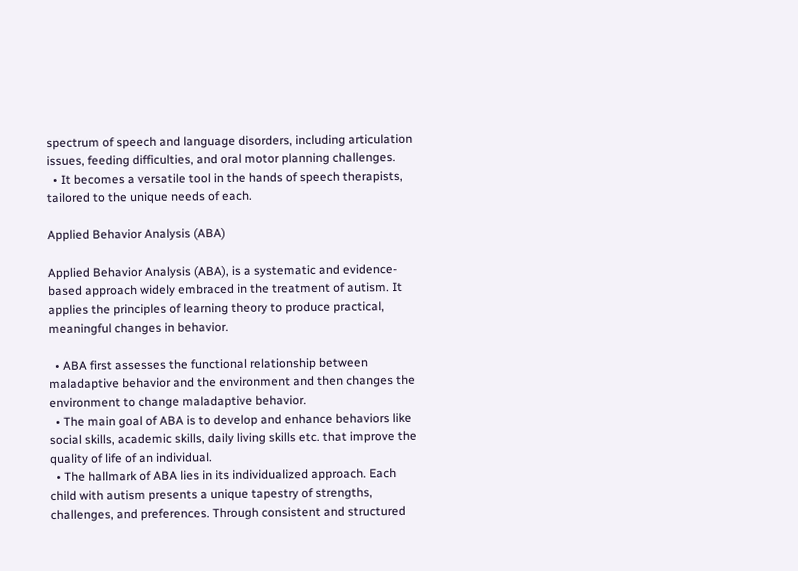spectrum of speech and language disorders, including articulation issues, feeding difficulties, and oral motor planning challenges.
  • It becomes a versatile tool in the hands of speech therapists, tailored to the unique needs of each.

Applied Behavior Analysis (ABA)

Applied Behavior Analysis (ABA), is a systematic and evidence-based approach widely embraced in the treatment of autism. It applies the principles of learning theory to produce practical, meaningful changes in behavior.

  • ABA first assesses the functional relationship between maladaptive behavior and the environment and then changes the environment to change maladaptive behavior.
  • The main goal of ABA is to develop and enhance behaviors like social skills, academic skills, daily living skills etc. that improve the quality of life of an individual.
  • The hallmark of ABA lies in its individualized approach. Each child with autism presents a unique tapestry of strengths, challenges, and preferences. Through consistent and structured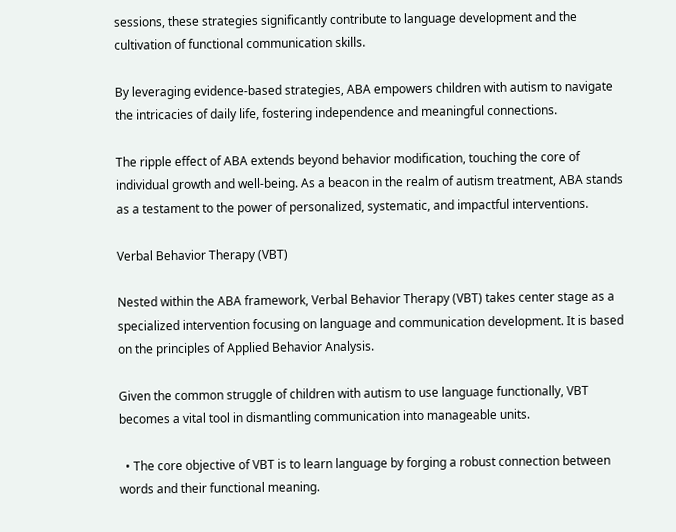sessions, these strategies significantly contribute to language development and the cultivation of functional communication skills.

By leveraging evidence-based strategies, ABA empowers children with autism to navigate the intricacies of daily life, fostering independence and meaningful connections.

The ripple effect of ABA extends beyond behavior modification, touching the core of individual growth and well-being. As a beacon in the realm of autism treatment, ABA stands as a testament to the power of personalized, systematic, and impactful interventions.

Verbal Behavior Therapy (VBT)

Nested within the ABA framework, Verbal Behavior Therapy (VBT) takes center stage as a specialized intervention focusing on language and communication development. It is based on the principles of Applied Behavior Analysis.

Given the common struggle of children with autism to use language functionally, VBT becomes a vital tool in dismantling communication into manageable units.

  • The core objective of VBT is to learn language by forging a robust connection between words and their functional meaning.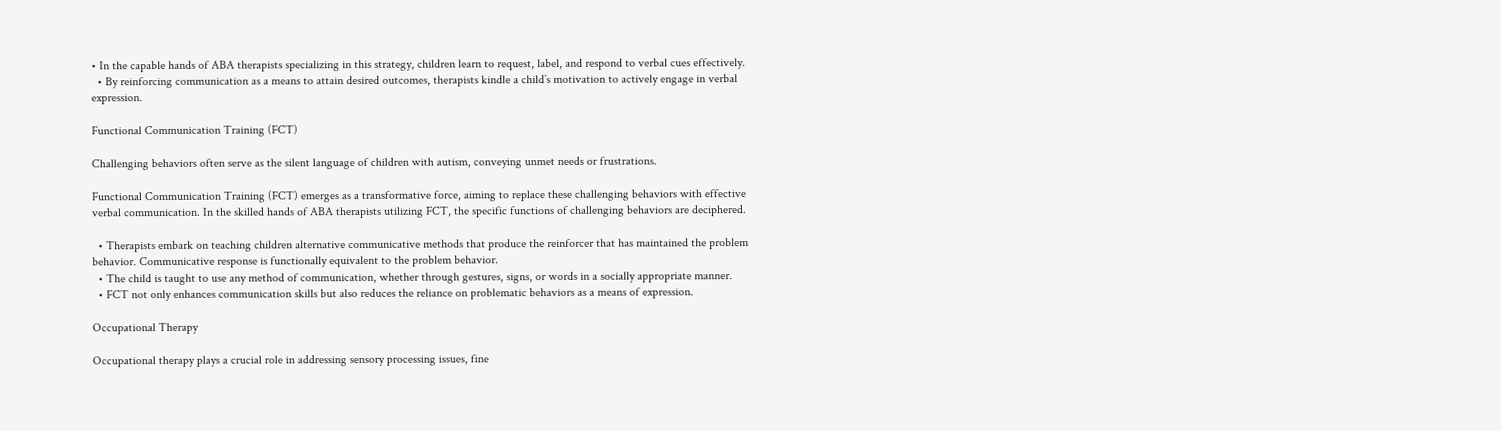• In the capable hands of ABA therapists specializing in this strategy, children learn to request, label, and respond to verbal cues effectively.
  • By reinforcing communication as a means to attain desired outcomes, therapists kindle a child’s motivation to actively engage in verbal expression.

Functional Communication Training (FCT)

Challenging behaviors often serve as the silent language of children with autism, conveying unmet needs or frustrations.

Functional Communication Training (FCT) emerges as a transformative force, aiming to replace these challenging behaviors with effective verbal communication. In the skilled hands of ABA therapists utilizing FCT, the specific functions of challenging behaviors are deciphered.

  • Therapists embark on teaching children alternative communicative methods that produce the reinforcer that has maintained the problem behavior. Communicative response is functionally equivalent to the problem behavior.
  • The child is taught to use any method of communication, whether through gestures, signs, or words in a socially appropriate manner.
  • FCT not only enhances communication skills but also reduces the reliance on problematic behaviors as a means of expression.

Occupational Therapy

Occupational therapy plays a crucial role in addressing sensory processing issues, fine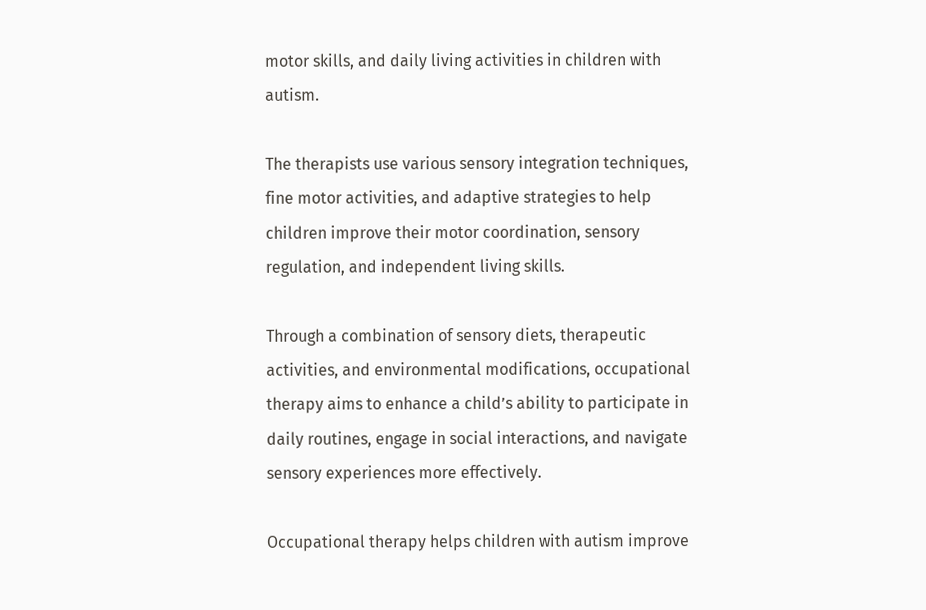motor skills, and daily living activities in children with autism.

The therapists use various sensory integration techniques, fine motor activities, and adaptive strategies to help children improve their motor coordination, sensory regulation, and independent living skills.

Through a combination of sensory diets, therapeutic activities, and environmental modifications, occupational therapy aims to enhance a child’s ability to participate in daily routines, engage in social interactions, and navigate sensory experiences more effectively.

Occupational therapy helps children with autism improve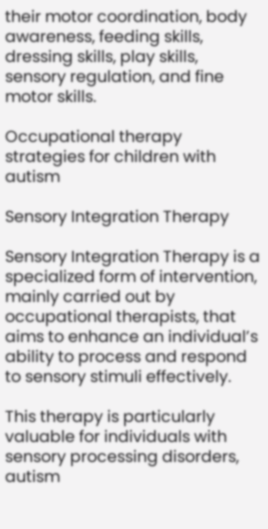their motor coordination, body awareness, feeding skills, dressing skills, play skills, sensory regulation, and fine motor skills.

Occupational therapy strategies for children with autism

Sensory Integration Therapy

Sensory Integration Therapy is a specialized form of intervention, mainly carried out by occupational therapists, that aims to enhance an individual’s ability to process and respond to sensory stimuli effectively.

This therapy is particularly valuable for individuals with sensory processing disorders, autism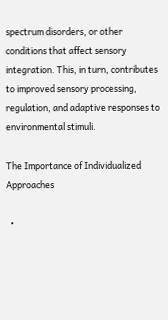spectrum disorders, or other conditions that affect sensory integration. This, in turn, contributes to improved sensory processing, regulation, and adaptive responses to environmental stimuli.

The Importance of Individualized Approaches

  •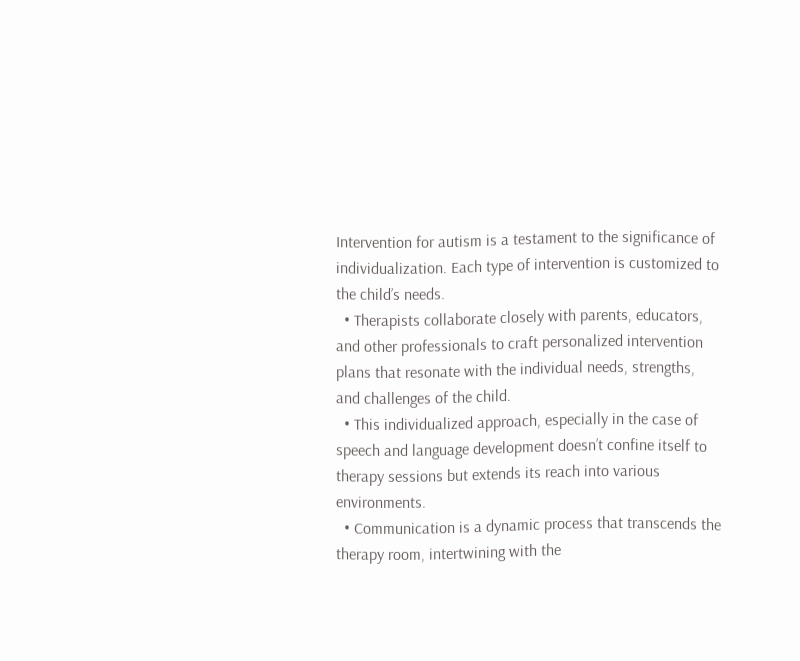Intervention for autism is a testament to the significance of individualization. Each type of intervention is customized to the child’s needs.
  • Therapists collaborate closely with parents, educators, and other professionals to craft personalized intervention plans that resonate with the individual needs, strengths, and challenges of the child.
  • This individualized approach, especially in the case of speech and language development doesn’t confine itself to therapy sessions but extends its reach into various environments.
  • Communication is a dynamic process that transcends the therapy room, intertwining with the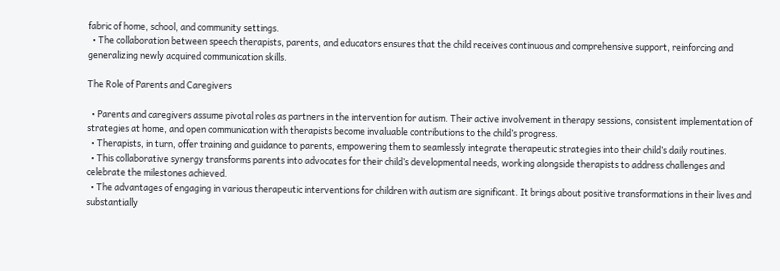fabric of home, school, and community settings.
  • The collaboration between speech therapists, parents, and educators ensures that the child receives continuous and comprehensive support, reinforcing and generalizing newly acquired communication skills.

The Role of Parents and Caregivers

  • Parents and caregivers assume pivotal roles as partners in the intervention for autism. Their active involvement in therapy sessions, consistent implementation of strategies at home, and open communication with therapists become invaluable contributions to the child’s progress.
  • Therapists, in turn, offer training and guidance to parents, empowering them to seamlessly integrate therapeutic strategies into their child’s daily routines.
  • This collaborative synergy transforms parents into advocates for their child’s developmental needs, working alongside therapists to address challenges and celebrate the milestones achieved.
  • The advantages of engaging in various therapeutic interventions for children with autism are significant. It brings about positive transformations in their lives and substantially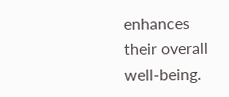enhances their overall well-being.